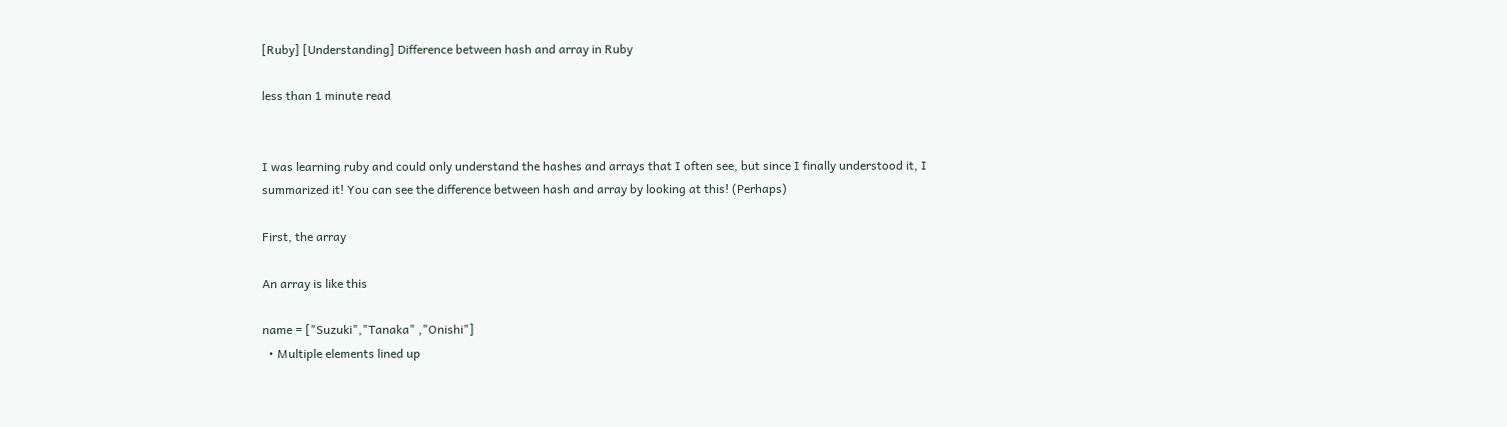[Ruby] [Understanding] Difference between hash and array in Ruby

less than 1 minute read


I was learning ruby and could only understand the hashes and arrays that I often see, but since I finally understood it, I summarized it! You can see the difference between hash and array by looking at this! (Perhaps)

First, the array

An array is like this

name = ["Suzuki","Tanaka" ,"Onishi"]
  • Multiple elements lined up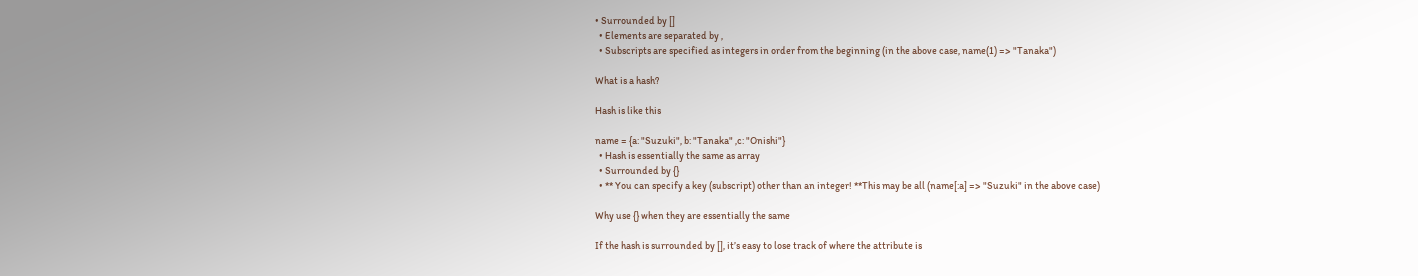• Surrounded by []
  • Elements are separated by ,
  • Subscripts are specified as integers in order from the beginning (in the above case, name(1) => "Tanaka")

What is a hash?

Hash is like this

name = {a: "Suzuki", b: "Tanaka" ,c: "Onishi"}
  • Hash is essentially the same as array
  • Surrounded by {}
  • ** You can specify a key (subscript) other than an integer! **This may be all (name[:a] => "Suzuki" in the above case)

Why use {} when they are essentially the same

If the hash is surrounded by [], it’s easy to lose track of where the attribute is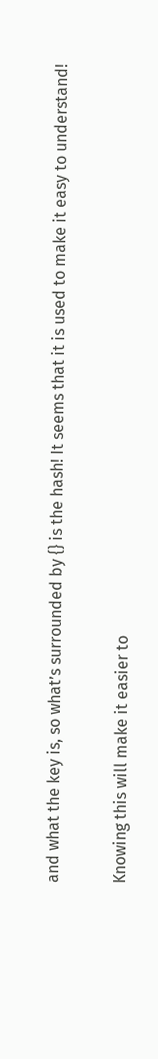and what the key is, so what’s surrounded by {} is the hash! It seems that it is used to make it easy to understand!

Knowing this will make it easier to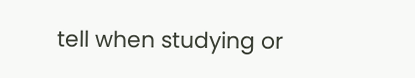tell when studying or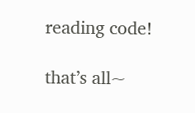reading code!

that’s all~